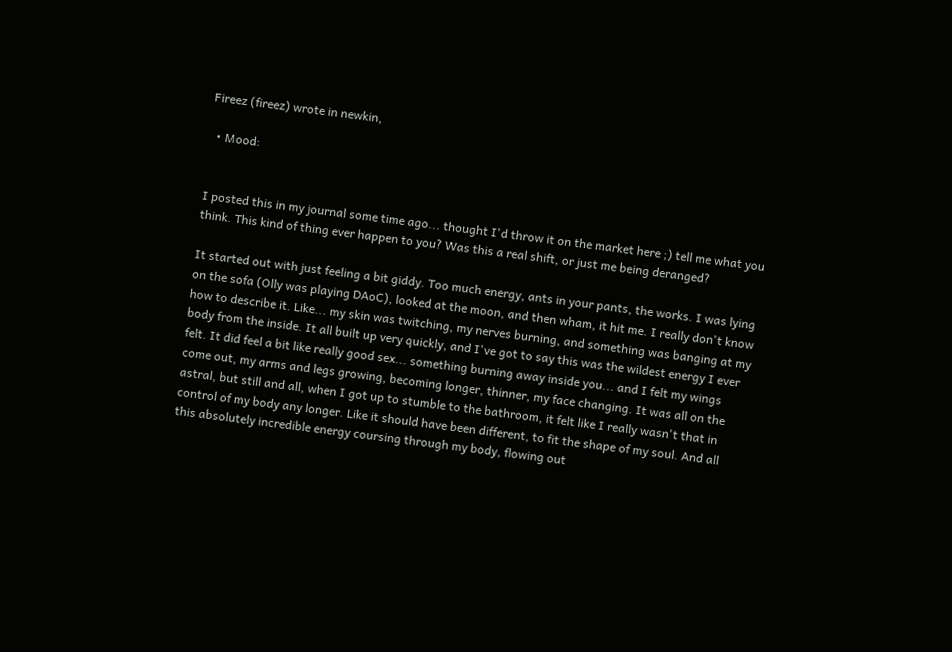Fireez (fireez) wrote in newkin,

  • Mood:


I posted this in my journal some time ago... thought I'd throw it on the market here ;) tell me what you think. This kind of thing ever happen to you? Was this a real shift, or just me being deranged?

It started out with just feeling a bit giddy. Too much energy, ants in your pants, the works. I was lying on the sofa (Olly was playing DAoC), looked at the moon, and then wham, it hit me. I really don't know how to describe it. Like... my skin was twitching, my nerves burning, and something was banging at my body from the inside. It all built up very quickly, and I've got to say this was the wildest energy I ever felt. It did feel a bit like really good sex... something burning away inside you... and I felt my wings come out, my arms and legs growing, becoming longer, thinner, my face changing. It was all on the astral, but still and all, when I got up to stumble to the bathroom, it felt like I really wasn't that in control of my body any longer. Like it should have been different, to fit the shape of my soul. And all this absolutely incredible energy coursing through my body, flowing out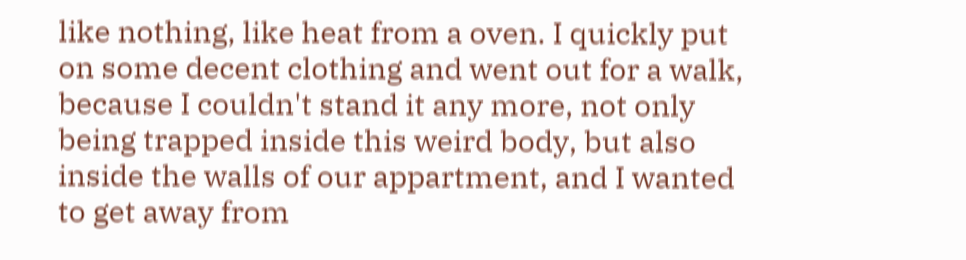like nothing, like heat from a oven. I quickly put on some decent clothing and went out for a walk, because I couldn't stand it any more, not only being trapped inside this weird body, but also inside the walls of our appartment, and I wanted to get away from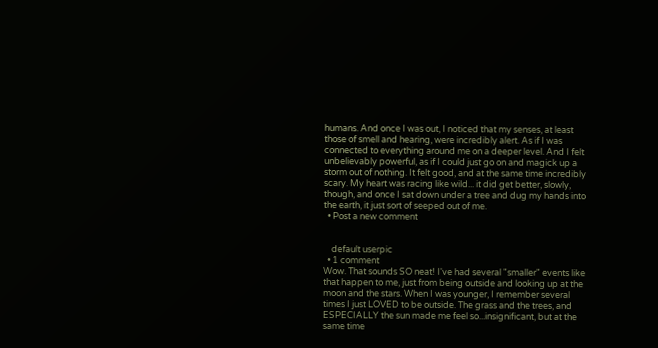humans. And once I was out, I noticed that my senses, at least those of smell and hearing, were incredibly alert. As if I was connected to everything around me on a deeper level. And I felt unbelievably powerful, as if I could just go on and magick up a storm out of nothing. It felt good, and at the same time incredibly scary. My heart was racing like wild... it did get better, slowly, though, and once I sat down under a tree and dug my hands into the earth, it just sort of seeped out of me.
  • Post a new comment


    default userpic
  • 1 comment
Wow. That sounds SO neat! I've had several "smaller" events like that happen to me, just from being outside and looking up at the moon and the stars. When I was younger, I remember several times I just LOVED to be outside. The grass and the trees, and ESPECIALLY the sun made me feel so...insignificant, but at the same time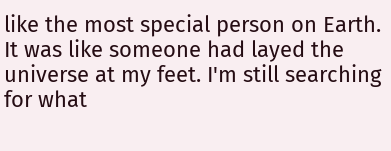like the most special person on Earth. It was like someone had layed the universe at my feet. I'm still searching for what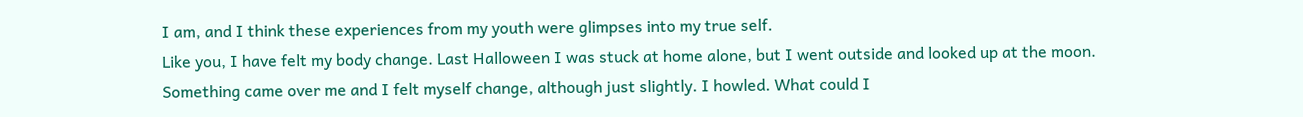I am, and I think these experiences from my youth were glimpses into my true self.
Like you, I have felt my body change. Last Halloween I was stuck at home alone, but I went outside and looked up at the moon. Something came over me and I felt myself change, although just slightly. I howled. What could I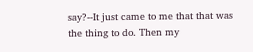say?--It just came to me that that was the thing to do. Then my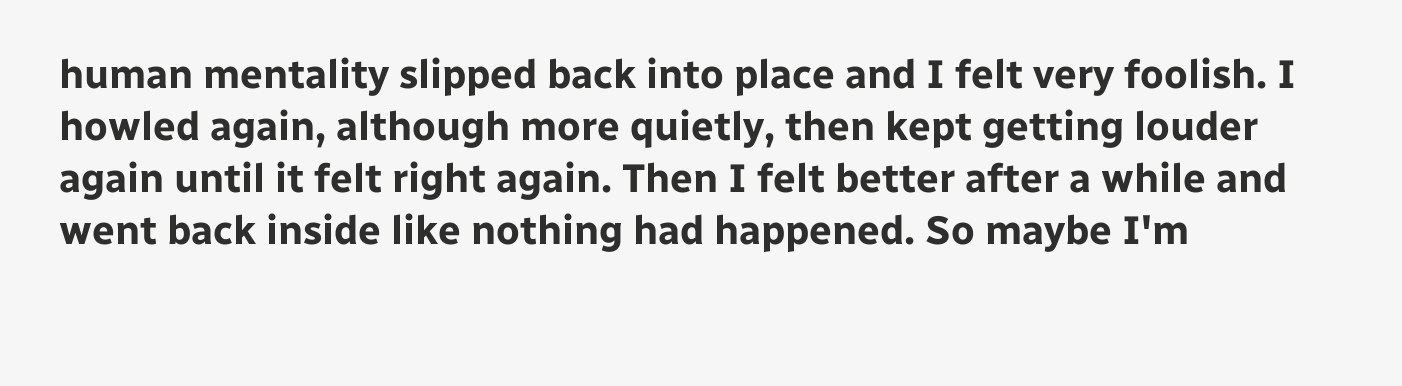human mentality slipped back into place and I felt very foolish. I howled again, although more quietly, then kept getting louder again until it felt right again. Then I felt better after a while and went back inside like nothing had happened. So maybe I'm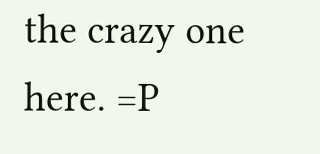the crazy one here. =P